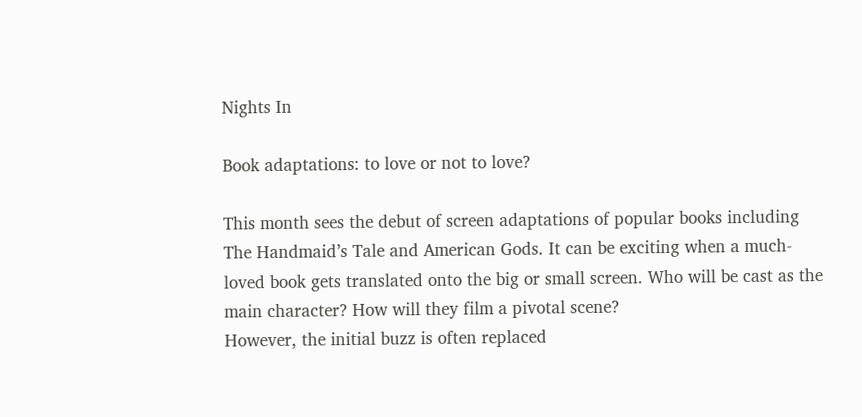Nights In

Book adaptations: to love or not to love?

This month sees the debut of screen adaptations of popular books including The Handmaid’s Tale and American Gods. It can be exciting when a much-loved book gets translated onto the big or small screen. Who will be cast as the main character? How will they film a pivotal scene?
However, the initial buzz is often replaced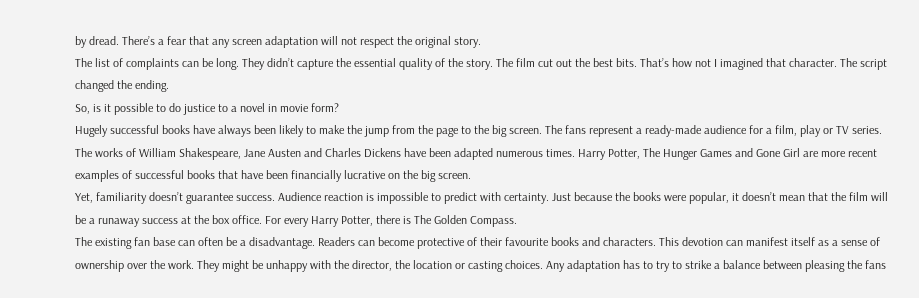by dread. There’s a fear that any screen adaptation will not respect the original story.
The list of complaints can be long. They didn’t capture the essential quality of the story. The film cut out the best bits. That’s how not I imagined that character. The script changed the ending.
So, is it possible to do justice to a novel in movie form?
Hugely successful books have always been likely to make the jump from the page to the big screen. The fans represent a ready-made audience for a film, play or TV series. The works of William Shakespeare, Jane Austen and Charles Dickens have been adapted numerous times. Harry Potter, The Hunger Games and Gone Girl are more recent examples of successful books that have been financially lucrative on the big screen.
Yet, familiarity doesn’t guarantee success. Audience reaction is impossible to predict with certainty. Just because the books were popular, it doesn’t mean that the film will be a runaway success at the box office. For every Harry Potter, there is The Golden Compass.
The existing fan base can often be a disadvantage. Readers can become protective of their favourite books and characters. This devotion can manifest itself as a sense of ownership over the work. They might be unhappy with the director, the location or casting choices. Any adaptation has to try to strike a balance between pleasing the fans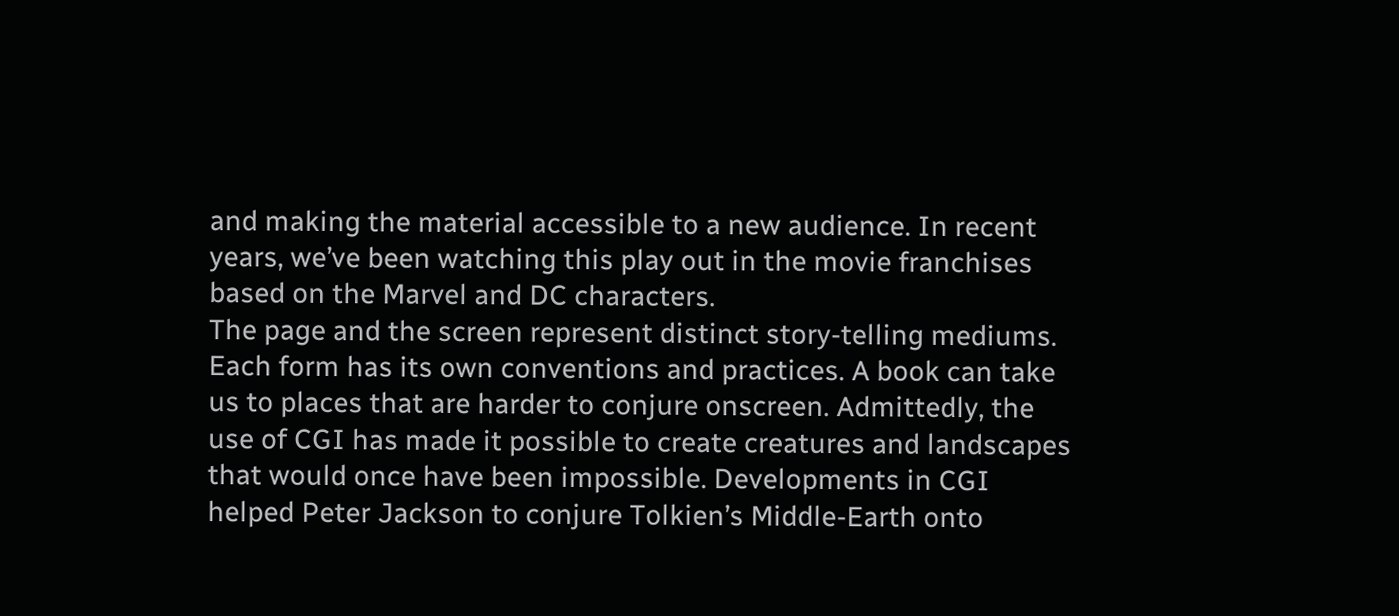and making the material accessible to a new audience. In recent years, we’ve been watching this play out in the movie franchises based on the Marvel and DC characters.
The page and the screen represent distinct story-telling mediums. Each form has its own conventions and practices. A book can take us to places that are harder to conjure onscreen. Admittedly, the use of CGI has made it possible to create creatures and landscapes that would once have been impossible. Developments in CGI helped Peter Jackson to conjure Tolkien’s Middle-Earth onto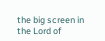the big screen in the Lord of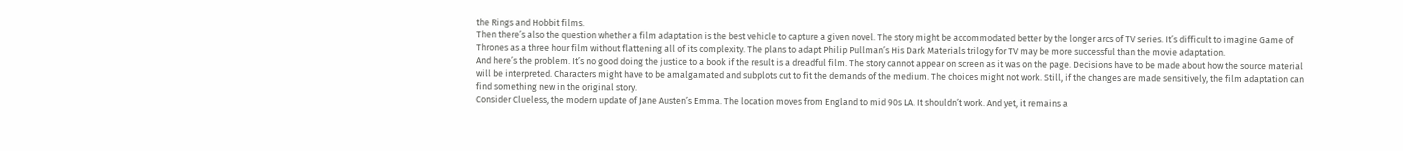the Rings and Hobbit films.
Then there’s also the question whether a film adaptation is the best vehicle to capture a given novel. The story might be accommodated better by the longer arcs of TV series. It’s difficult to imagine Game of Thrones as a three hour film without flattening all of its complexity. The plans to adapt Philip Pullman’s His Dark Materials trilogy for TV may be more successful than the movie adaptation.
And here’s the problem. It’s no good doing the justice to a book if the result is a dreadful film. The story cannot appear on screen as it was on the page. Decisions have to be made about how the source material will be interpreted. Characters might have to be amalgamated and subplots cut to fit the demands of the medium. The choices might not work. Still, if the changes are made sensitively, the film adaptation can find something new in the original story.
Consider Clueless, the modern update of Jane Austen’s Emma. The location moves from England to mid 90s LA. It shouldn’t work. And yet, it remains a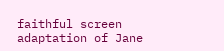faithful screen adaptation of Jane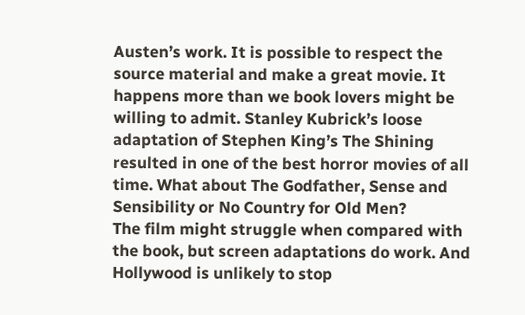Austen’s work. It is possible to respect the source material and make a great movie. It happens more than we book lovers might be willing to admit. Stanley Kubrick’s loose adaptation of Stephen King’s The Shining resulted in one of the best horror movies of all time. What about The Godfather, Sense and Sensibility or No Country for Old Men?
The film might struggle when compared with the book, but screen adaptations do work. And Hollywood is unlikely to stop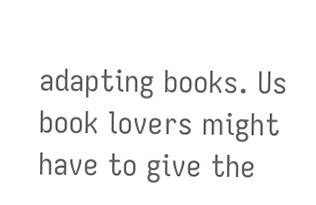adapting books. Us book lovers might have to give the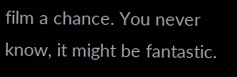film a chance. You never know, it might be fantastic.